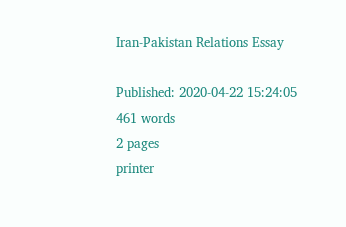Iran-Pakistan Relations Essay

Published: 2020-04-22 15:24:05
461 words
2 pages
printer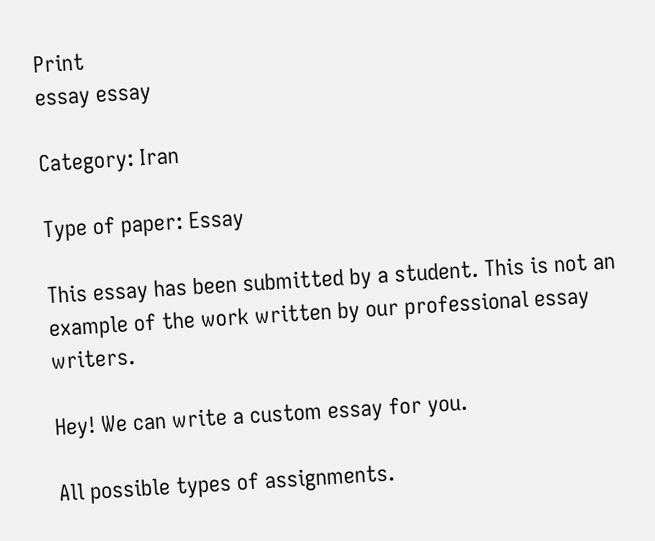Print
essay essay

Category: Iran

Type of paper: Essay

This essay has been submitted by a student. This is not an example of the work written by our professional essay writers.

Hey! We can write a custom essay for you.

All possible types of assignments.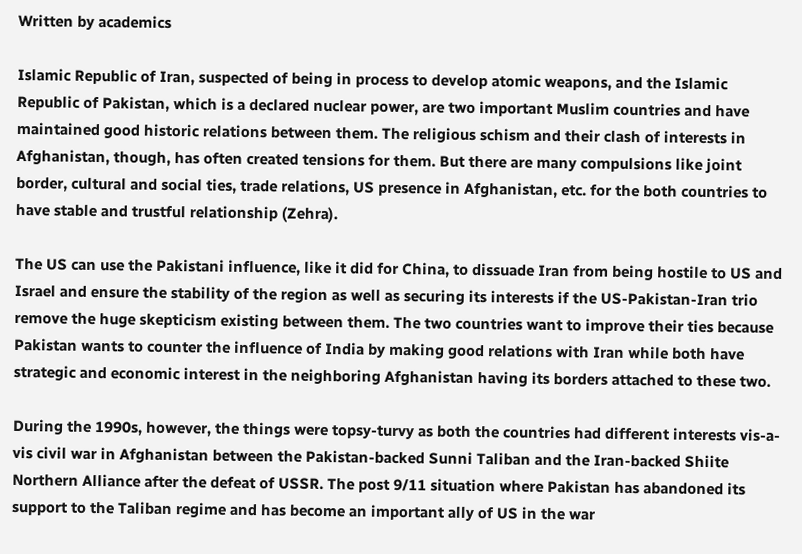Written by academics

Islamic Republic of Iran, suspected of being in process to develop atomic weapons, and the Islamic Republic of Pakistan, which is a declared nuclear power, are two important Muslim countries and have maintained good historic relations between them. The religious schism and their clash of interests in Afghanistan, though, has often created tensions for them. But there are many compulsions like joint border, cultural and social ties, trade relations, US presence in Afghanistan, etc. for the both countries to have stable and trustful relationship (Zehra).

The US can use the Pakistani influence, like it did for China, to dissuade Iran from being hostile to US and Israel and ensure the stability of the region as well as securing its interests if the US-Pakistan-Iran trio remove the huge skepticism existing between them. The two countries want to improve their ties because Pakistan wants to counter the influence of India by making good relations with Iran while both have strategic and economic interest in the neighboring Afghanistan having its borders attached to these two.

During the 1990s, however, the things were topsy-turvy as both the countries had different interests vis-a-vis civil war in Afghanistan between the Pakistan-backed Sunni Taliban and the Iran-backed Shiite Northern Alliance after the defeat of USSR. The post 9/11 situation where Pakistan has abandoned its support to the Taliban regime and has become an important ally of US in the war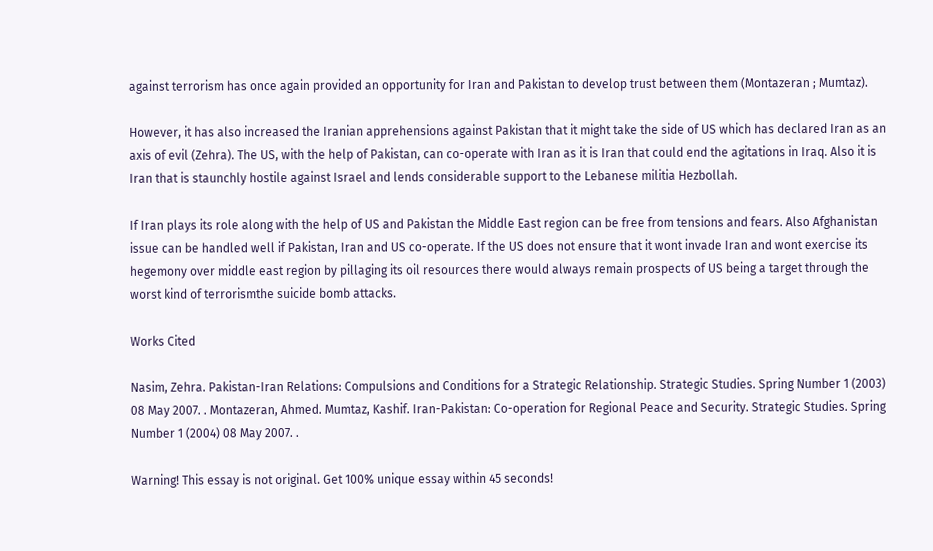against terrorism has once again provided an opportunity for Iran and Pakistan to develop trust between them (Montazeran ; Mumtaz).

However, it has also increased the Iranian apprehensions against Pakistan that it might take the side of US which has declared Iran as an axis of evil (Zehra). The US, with the help of Pakistan, can co-operate with Iran as it is Iran that could end the agitations in Iraq. Also it is Iran that is staunchly hostile against Israel and lends considerable support to the Lebanese militia Hezbollah.

If Iran plays its role along with the help of US and Pakistan the Middle East region can be free from tensions and fears. Also Afghanistan issue can be handled well if Pakistan, Iran and US co-operate. If the US does not ensure that it wont invade Iran and wont exercise its hegemony over middle east region by pillaging its oil resources there would always remain prospects of US being a target through the worst kind of terrorismthe suicide bomb attacks.

Works Cited

Nasim, Zehra. Pakistan-Iran Relations: Compulsions and Conditions for a Strategic Relationship. Strategic Studies. Spring Number 1 (2003) 08 May 2007. . Montazeran, Ahmed. Mumtaz, Kashif. Iran-Pakistan: Co-operation for Regional Peace and Security. Strategic Studies. Spring Number 1 (2004) 08 May 2007. .

Warning! This essay is not original. Get 100% unique essay within 45 seconds!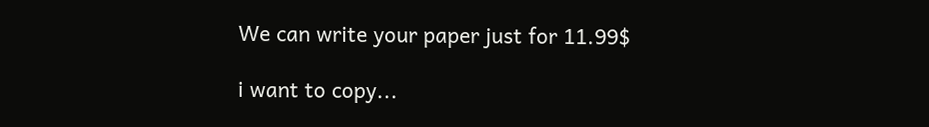We can write your paper just for 11.99$

i want to copy...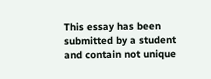This essay has been submitted by a student and contain not unique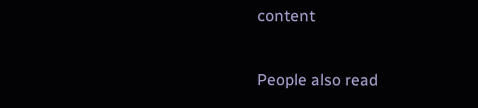content

People also read